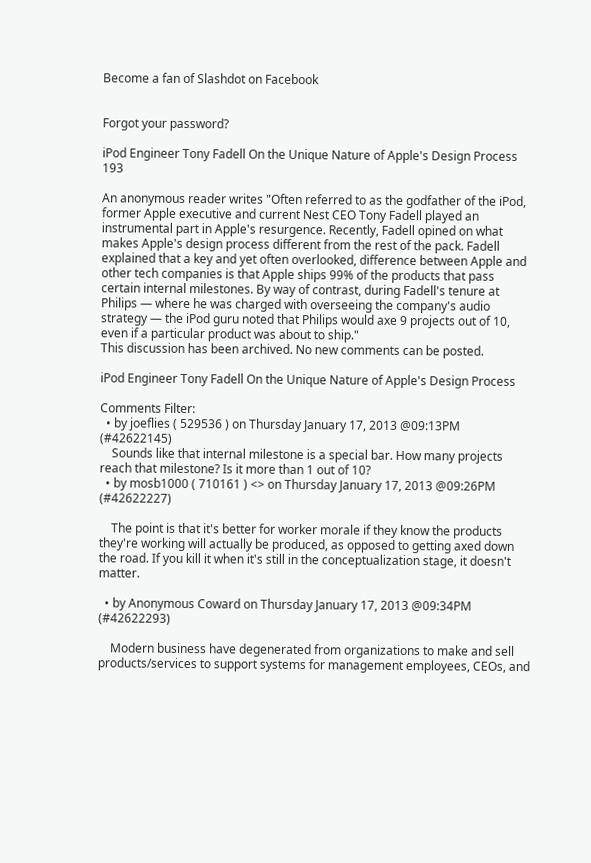Become a fan of Slashdot on Facebook


Forgot your password?

iPod Engineer Tony Fadell On the Unique Nature of Apple's Design Process 193

An anonymous reader writes "Often referred to as the godfather of the iPod, former Apple executive and current Nest CEO Tony Fadell played an instrumental part in Apple's resurgence. Recently, Fadell opined on what makes Apple's design process different from the rest of the pack. Fadell explained that a key and yet often overlooked, difference between Apple and other tech companies is that Apple ships 99% of the products that pass certain internal milestones. By way of contrast, during Fadell's tenure at Philips — where he was charged with overseeing the company's audio strategy — the iPod guru noted that Philips would axe 9 projects out of 10, even if a particular product was about to ship."
This discussion has been archived. No new comments can be posted.

iPod Engineer Tony Fadell On the Unique Nature of Apple's Design Process

Comments Filter:
  • by joeflies ( 529536 ) on Thursday January 17, 2013 @09:13PM (#42622145)
    Sounds like that internal milestone is a special bar. How many projects reach that milestone? Is it more than 1 out of 10?
  • by mosb1000 ( 710161 ) <> on Thursday January 17, 2013 @09:26PM (#42622227)

    The point is that it's better for worker morale if they know the products they're working will actually be produced, as opposed to getting axed down the road. If you kill it when it's still in the conceptualization stage, it doesn't matter.

  • by Anonymous Coward on Thursday January 17, 2013 @09:34PM (#42622293)

    Modern business have degenerated from organizations to make and sell products/services to support systems for management employees, CEOs, and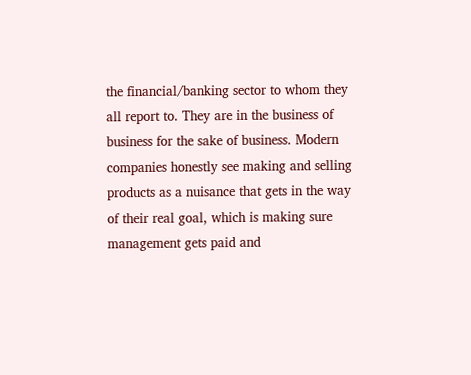the financial/banking sector to whom they all report to. They are in the business of business for the sake of business. Modern companies honestly see making and selling products as a nuisance that gets in the way of their real goal, which is making sure management gets paid and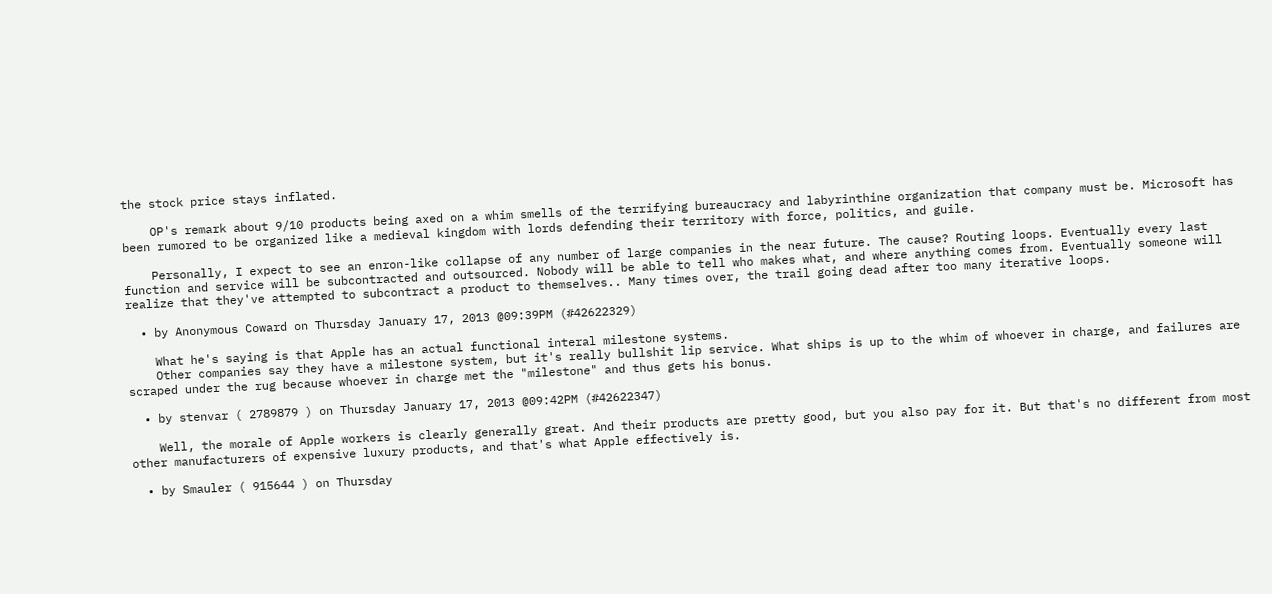the stock price stays inflated.

    OP's remark about 9/10 products being axed on a whim smells of the terrifying bureaucracy and labyrinthine organization that company must be. Microsoft has been rumored to be organized like a medieval kingdom with lords defending their territory with force, politics, and guile.

    Personally, I expect to see an enron-like collapse of any number of large companies in the near future. The cause? Routing loops. Eventually every last function and service will be subcontracted and outsourced. Nobody will be able to tell who makes what, and where anything comes from. Eventually someone will realize that they've attempted to subcontract a product to themselves.. Many times over, the trail going dead after too many iterative loops.

  • by Anonymous Coward on Thursday January 17, 2013 @09:39PM (#42622329)

    What he's saying is that Apple has an actual functional interal milestone systems.
    Other companies say they have a milestone system, but it's really bullshit lip service. What ships is up to the whim of whoever in charge, and failures are scraped under the rug because whoever in charge met the "milestone" and thus gets his bonus.

  • by stenvar ( 2789879 ) on Thursday January 17, 2013 @09:42PM (#42622347)

    Well, the morale of Apple workers is clearly generally great. And their products are pretty good, but you also pay for it. But that's no different from most other manufacturers of expensive luxury products, and that's what Apple effectively is.

  • by Smauler ( 915644 ) on Thursday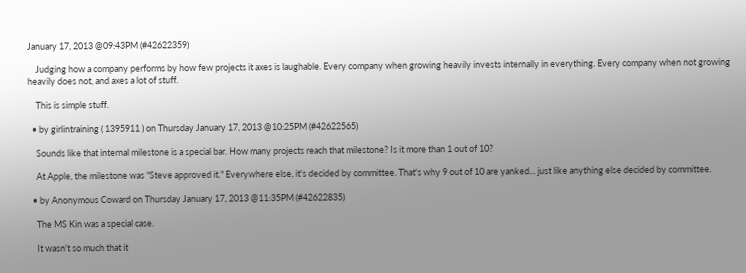January 17, 2013 @09:43PM (#42622359)

    Judging how a company performs by how few projects it axes is laughable. Every company when growing heavily invests internally in everything. Every company when not growing heavily does not, and axes a lot of stuff.

    This is simple stuff.

  • by girlintraining ( 1395911 ) on Thursday January 17, 2013 @10:25PM (#42622565)

    Sounds like that internal milestone is a special bar. How many projects reach that milestone? Is it more than 1 out of 10?

    At Apple, the milestone was "Steve approved it." Everywhere else, it's decided by committee. That's why 9 out of 10 are yanked... just like anything else decided by committee.

  • by Anonymous Coward on Thursday January 17, 2013 @11:35PM (#42622835)

    The MS Kin was a special case.

    It wasn't so much that it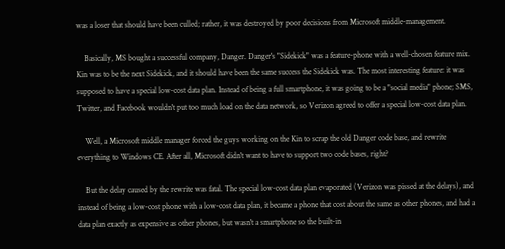was a loser that should have been culled; rather, it was destroyed by poor decisions from Microsoft middle-management.

    Basically, MS bought a successful company, Danger. Danger's "Sidekick" was a feature-phone with a well-chosen feature mix. Kin was to be the next Sidekick, and it should have been the same success the Sidekick was. The most interesting feature: it was supposed to have a special low-cost data plan. Instead of being a full smartphone, it was going to be a "social media" phone; SMS, Twitter, and Facebook wouldn't put too much load on the data network, so Verizon agreed to offer a special low-cost data plan.

    Well, a Microsoft middle manager forced the guys working on the Kin to scrap the old Danger code base, and rewrite everything to Windows CE. After all, Microsoft didn't want to have to support two code bases, right?

    But the delay caused by the rewrite was fatal. The special low-cost data plan evaporated (Verizon was pissed at the delays), and instead of being a low-cost phone with a low-cost data plan, it became a phone that cost about the same as other phones, and had a data plan exactly as expensive as other phones, but wasn't a smartphone so the built-in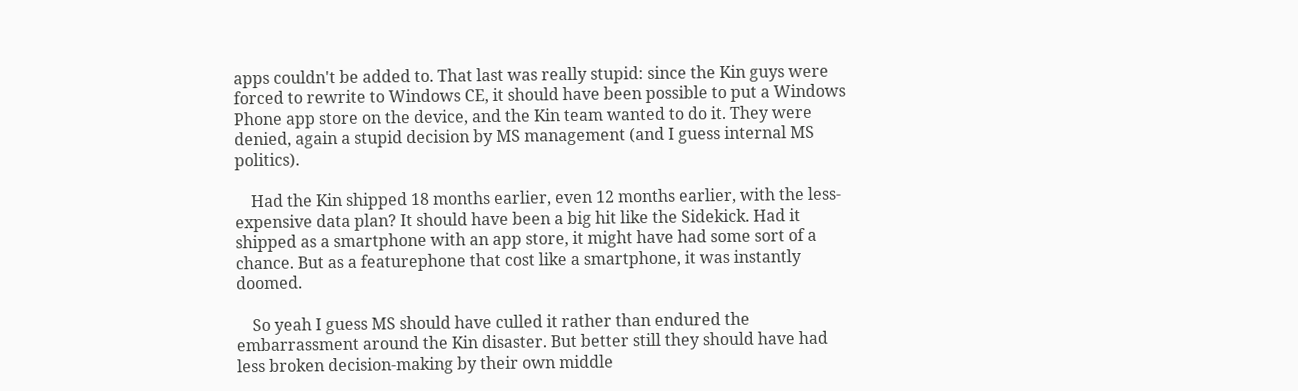apps couldn't be added to. That last was really stupid: since the Kin guys were forced to rewrite to Windows CE, it should have been possible to put a Windows Phone app store on the device, and the Kin team wanted to do it. They were denied, again a stupid decision by MS management (and I guess internal MS politics).

    Had the Kin shipped 18 months earlier, even 12 months earlier, with the less-expensive data plan? It should have been a big hit like the Sidekick. Had it shipped as a smartphone with an app store, it might have had some sort of a chance. But as a featurephone that cost like a smartphone, it was instantly doomed.

    So yeah I guess MS should have culled it rather than endured the embarrassment around the Kin disaster. But better still they should have had less broken decision-making by their own middle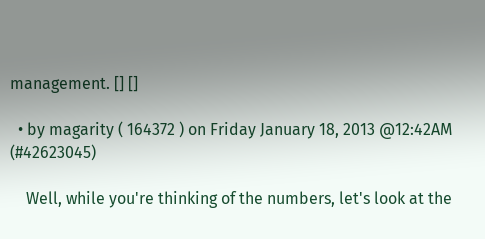management. [] []

  • by magarity ( 164372 ) on Friday January 18, 2013 @12:42AM (#42623045)

    Well, while you're thinking of the numbers, let's look at the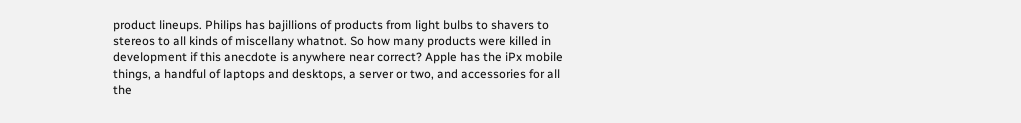product lineups. Philips has bajillions of products from light bulbs to shavers to stereos to all kinds of miscellany whatnot. So how many products were killed in development if this anecdote is anywhere near correct? Apple has the iPx mobile things, a handful of laptops and desktops, a server or two, and accessories for all the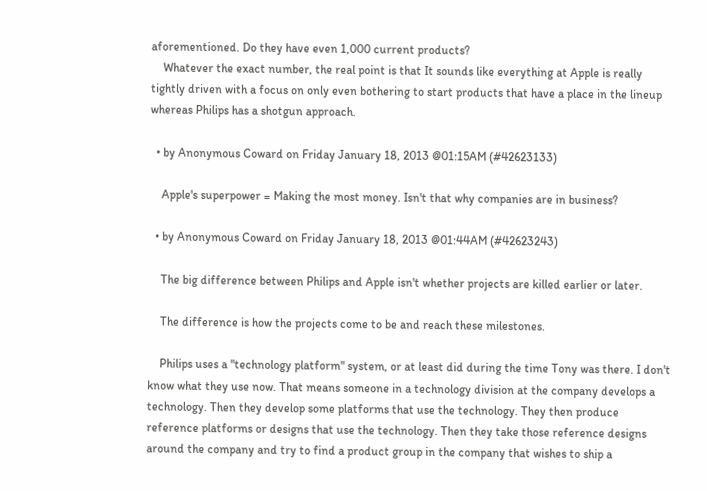aforementioned. Do they have even 1,000 current products?
    Whatever the exact number, the real point is that It sounds like everything at Apple is really tightly driven with a focus on only even bothering to start products that have a place in the lineup whereas Philips has a shotgun approach.

  • by Anonymous Coward on Friday January 18, 2013 @01:15AM (#42623133)

    Apple's superpower = Making the most money. Isn't that why companies are in business?

  • by Anonymous Coward on Friday January 18, 2013 @01:44AM (#42623243)

    The big difference between Philips and Apple isn't whether projects are killed earlier or later.

    The difference is how the projects come to be and reach these milestones.

    Philips uses a "technology platform" system, or at least did during the time Tony was there. I don't know what they use now. That means someone in a technology division at the company develops a technology. Then they develop some platforms that use the technology. They then produce reference platforms or designs that use the technology. Then they take those reference designs around the company and try to find a product group in the company that wishes to ship a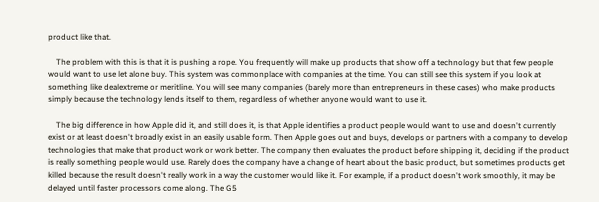product like that.

    The problem with this is that it is pushing a rope. You frequently will make up products that show off a technology but that few people would want to use let alone buy. This system was commonplace with companies at the time. You can still see this system if you look at something like dealextreme or meritline. You will see many companies (barely more than entrepreneurs in these cases) who make products simply because the technology lends itself to them, regardless of whether anyone would want to use it.

    The big difference in how Apple did it, and still does it, is that Apple identifies a product people would want to use and doesn't currently exist or at least doesn't broadly exist in an easily usable form. Then Apple goes out and buys, develops or partners with a company to develop technologies that make that product work or work better. The company then evaluates the product before shipping it, deciding if the product is really something people would use. Rarely does the company have a change of heart about the basic product, but sometimes products get killed because the result doesn't really work in a way the customer would like it. For example, if a product doesn't work smoothly, it may be delayed until faster processors come along. The G5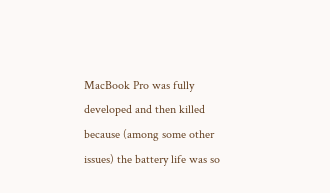MacBook Pro was fully developed and then killed because (among some other issues) the battery life was so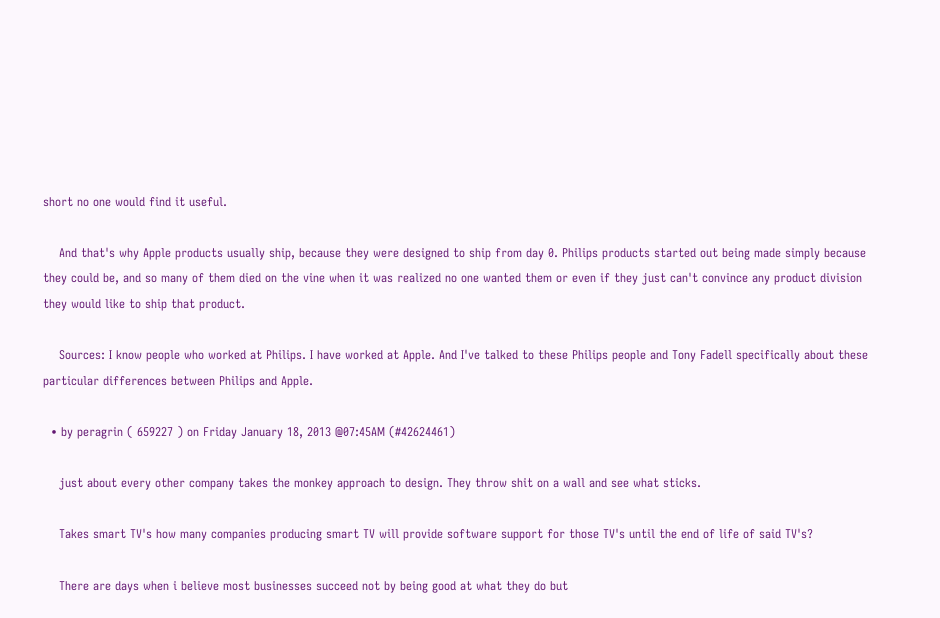short no one would find it useful.

    And that's why Apple products usually ship, because they were designed to ship from day 0. Philips products started out being made simply because they could be, and so many of them died on the vine when it was realized no one wanted them or even if they just can't convince any product division they would like to ship that product.

    Sources: I know people who worked at Philips. I have worked at Apple. And I've talked to these Philips people and Tony Fadell specifically about these particular differences between Philips and Apple.

  • by peragrin ( 659227 ) on Friday January 18, 2013 @07:45AM (#42624461)

    just about every other company takes the monkey approach to design. They throw shit on a wall and see what sticks.

    Takes smart TV's how many companies producing smart TV will provide software support for those TV's until the end of life of said TV's?

    There are days when i believe most businesses succeed not by being good at what they do but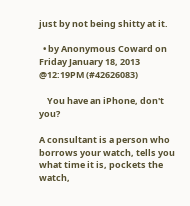just by not being shitty at it.

  • by Anonymous Coward on Friday January 18, 2013 @12:19PM (#42626083)

    You have an iPhone, don't you?

A consultant is a person who borrows your watch, tells you what time it is, pockets the watch,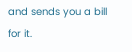and sends you a bill for it.